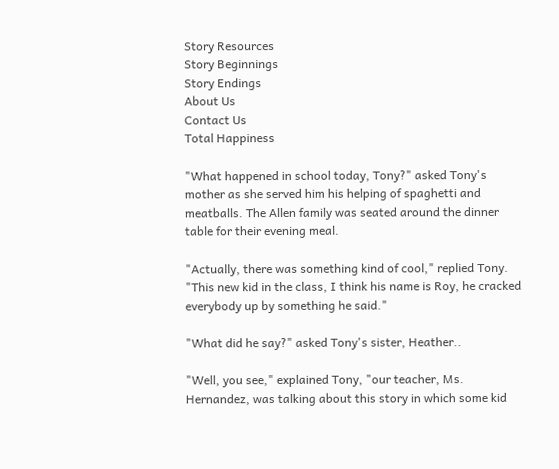Story Resources
Story Beginnings
Story Endings
About Us
Contact Us
Total Happiness

"What happened in school today, Tony?" asked Tony's mother as she served him his helping of spaghetti and meatballs. The Allen family was seated around the dinner table for their evening meal.

"Actually, there was something kind of cool," replied Tony. "This new kid in the class, I think his name is Roy, he cracked everybody up by something he said."

"What did he say?" asked Tony's sister, Heather..

"Well, you see," explained Tony, "our teacher, Ms. Hernandez, was talking about this story in which some kid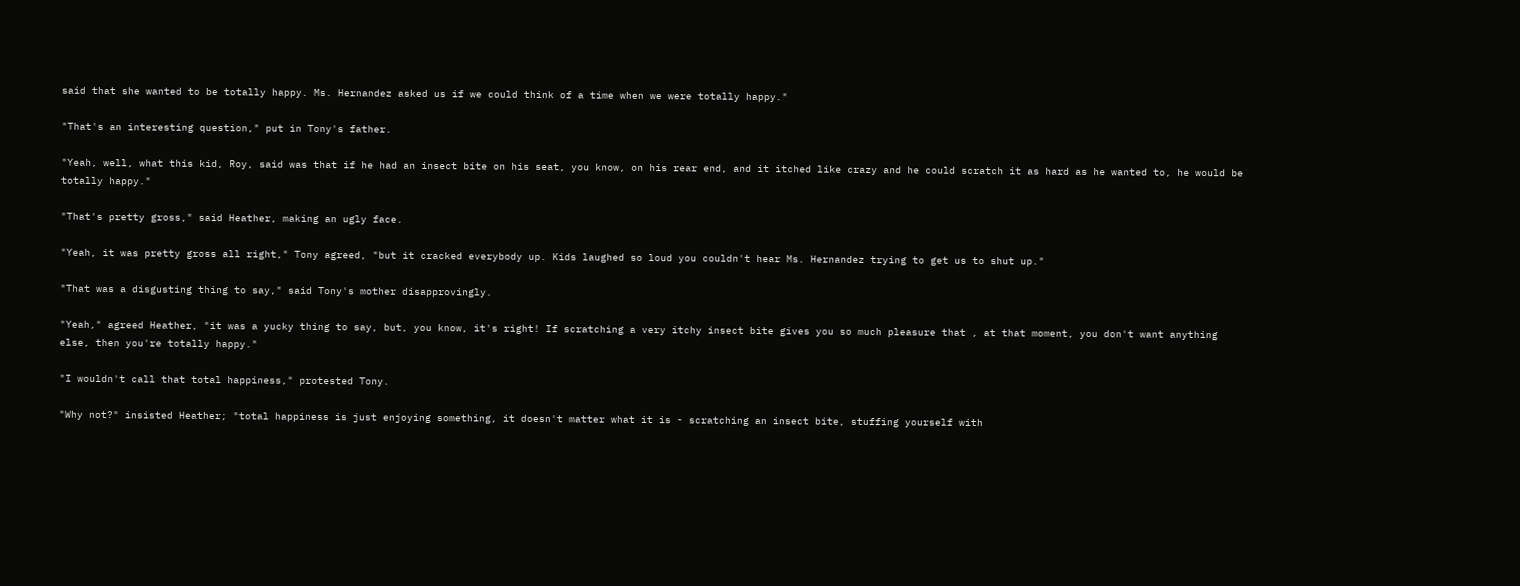said that she wanted to be totally happy. Ms. Hernandez asked us if we could think of a time when we were totally happy."

"That's an interesting question," put in Tony's father.

"Yeah, well, what this kid, Roy, said was that if he had an insect bite on his seat, you know, on his rear end, and it itched like crazy and he could scratch it as hard as he wanted to, he would be totally happy."

"That's pretty gross," said Heather, making an ugly face.

"Yeah, it was pretty gross all right," Tony agreed, "but it cracked everybody up. Kids laughed so loud you couldn't hear Ms. Hernandez trying to get us to shut up."

"That was a disgusting thing to say," said Tony's mother disapprovingly.

"Yeah," agreed Heather, "it was a yucky thing to say, but, you know, it's right! If scratching a very itchy insect bite gives you so much pleasure that , at that moment, you don't want anything else, then you're totally happy."

"I wouldn't call that total happiness," protested Tony.

"Why not?" insisted Heather; "total happiness is just enjoying something, it doesn't matter what it is - scratching an insect bite, stuffing yourself with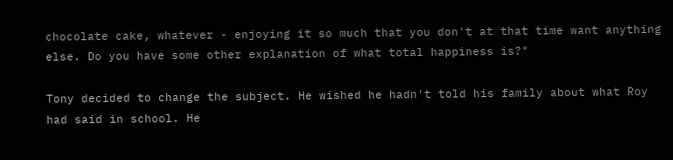chocolate cake, whatever - enjoying it so much that you don't at that time want anything else. Do you have some other explanation of what total happiness is?"

Tony decided to change the subject. He wished he hadn't told his family about what Roy had said in school. He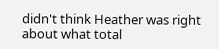didn't think Heather was right about what total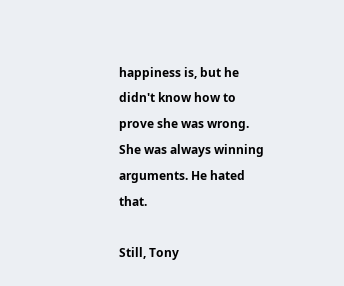happiness is, but he didn't know how to prove she was wrong. She was always winning arguments. He hated that.

Still, Tony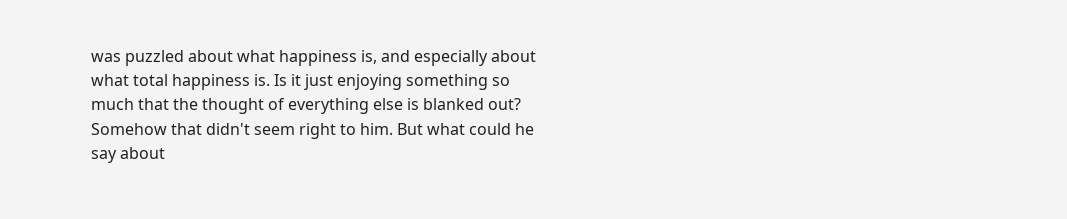was puzzled about what happiness is, and especially about what total happiness is. Is it just enjoying something so much that the thought of everything else is blanked out? Somehow that didn't seem right to him. But what could he say about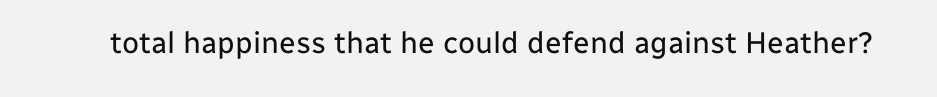total happiness that he could defend against Heather?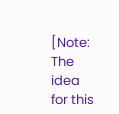[Note: The idea for this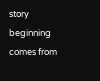story beginning comes from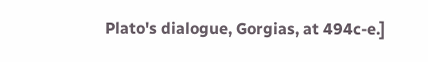Plato's dialogue, Gorgias, at 494c-e.]